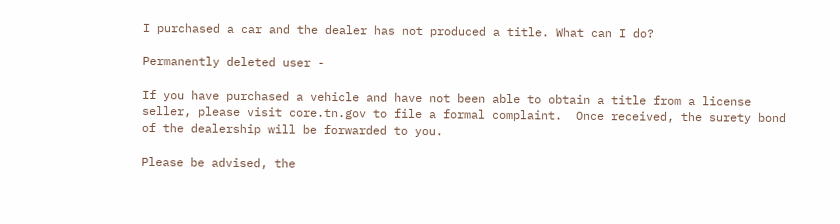I purchased a car and the dealer has not produced a title. What can I do?

Permanently deleted user -

If you have purchased a vehicle and have not been able to obtain a title from a license seller, please visit core.tn.gov to file a formal complaint.  Once received, the surety bond of the dealership will be forwarded to you.

Please be advised, the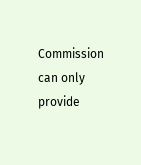Commission can only provide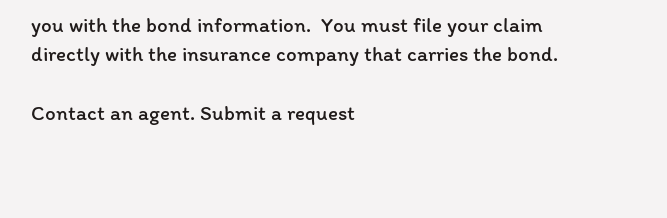you with the bond information.  You must file your claim directly with the insurance company that carries the bond.

Contact an agent. Submit a request